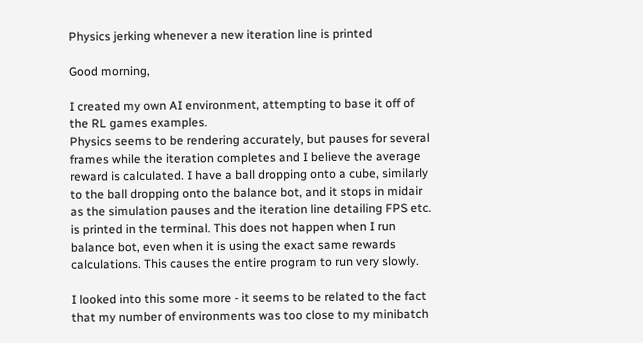Physics jerking whenever a new iteration line is printed

Good morning,

I created my own AI environment, attempting to base it off of the RL games examples.
Physics seems to be rendering accurately, but pauses for several frames while the iteration completes and I believe the average reward is calculated. I have a ball dropping onto a cube, similarly to the ball dropping onto the balance bot, and it stops in midair as the simulation pauses and the iteration line detailing FPS etc. is printed in the terminal. This does not happen when I run balance bot, even when it is using the exact same rewards calculations. This causes the entire program to run very slowly.

I looked into this some more - it seems to be related to the fact that my number of environments was too close to my minibatch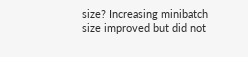size? Increasing minibatch size improved but did not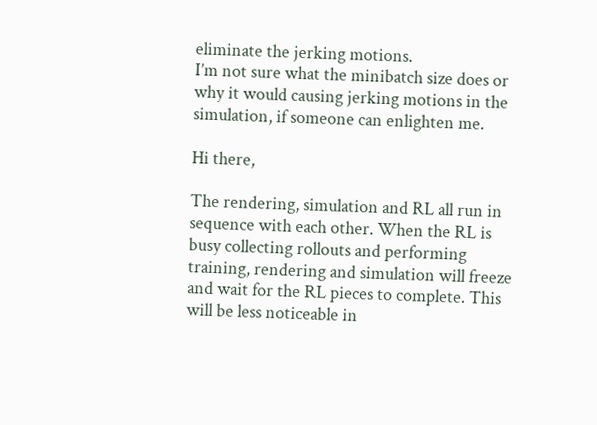eliminate the jerking motions.
I’m not sure what the minibatch size does or why it would causing jerking motions in the simulation, if someone can enlighten me.

Hi there,

The rendering, simulation and RL all run in sequence with each other. When the RL is busy collecting rollouts and performing training, rendering and simulation will freeze and wait for the RL pieces to complete. This will be less noticeable in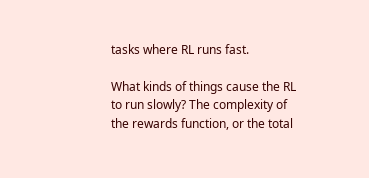tasks where RL runs fast.

What kinds of things cause the RL to run slowly? The complexity of the rewards function, or the total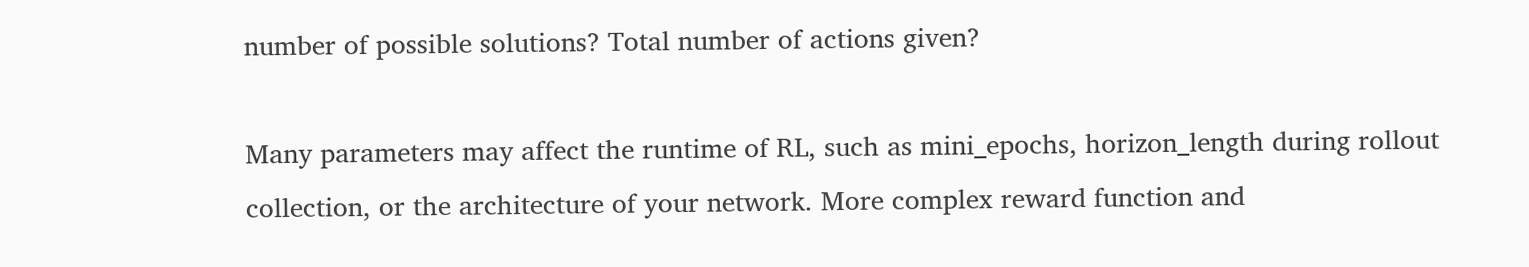number of possible solutions? Total number of actions given?

Many parameters may affect the runtime of RL, such as mini_epochs, horizon_length during rollout collection, or the architecture of your network. More complex reward function and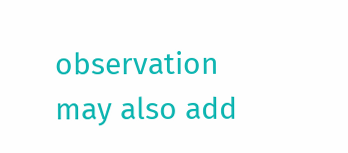observation may also add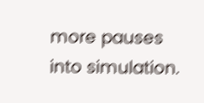more pauses into simulation.